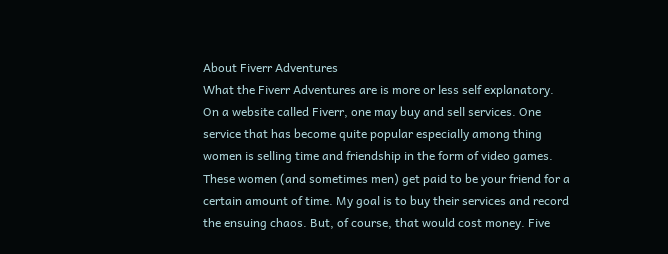About Fiverr Adventures
What the Fiverr Adventures are is more or less self explanatory. On a website called Fiverr, one may buy and sell services. One service that has become quite popular especially among thing women is selling time and friendship in the form of video games. These women (and sometimes men) get paid to be your friend for a certain amount of time. My goal is to buy their services and record the ensuing chaos. But, of course, that would cost money. Five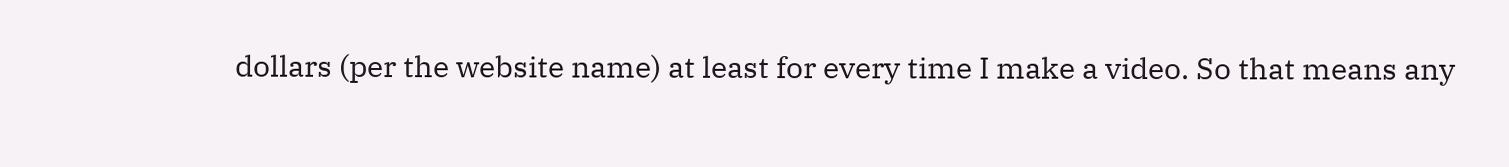dollars (per the website name) at least for every time I make a video. So that means any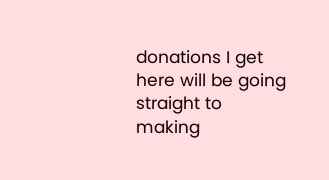donations I get here will be going straight to making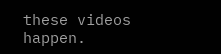these videos happen.